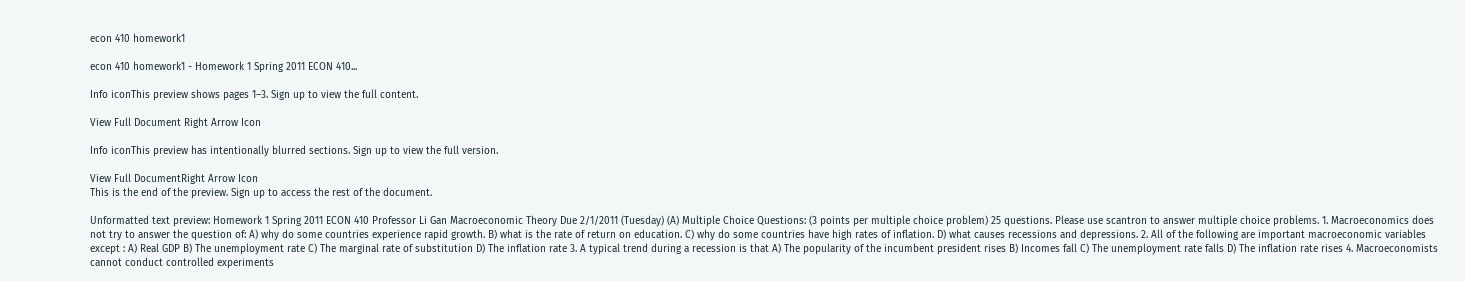econ 410 homework1

econ 410 homework1 - Homework 1 Spring 2011 ECON 410...

Info iconThis preview shows pages 1–3. Sign up to view the full content.

View Full Document Right Arrow Icon

Info iconThis preview has intentionally blurred sections. Sign up to view the full version.

View Full DocumentRight Arrow Icon
This is the end of the preview. Sign up to access the rest of the document.

Unformatted text preview: Homework 1 Spring 2011 ECON 410 Professor Li Gan Macroeconomic Theory Due 2/1/2011 (Tuesday) (A) Multiple Choice Questions: (3 points per multiple choice problem) 25 questions. Please use scantron to answer multiple choice problems. 1. Macroeconomics does not try to answer the question of: A) why do some countries experience rapid growth. B) what is the rate of return on education. C) why do some countries have high rates of inflation. D) what causes recessions and depressions. 2. All of the following are important macroeconomic variables except : A) Real GDP B) The unemployment rate C) The marginal rate of substitution D) The inflation rate 3. A typical trend during a recession is that A) The popularity of the incumbent president rises B) Incomes fall C) The unemployment rate falls D) The inflation rate rises 4. Macroeconomists cannot conduct controlled experiments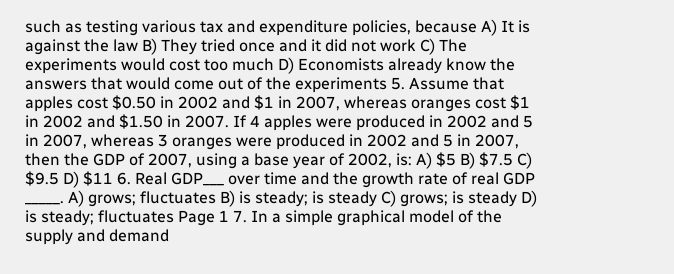such as testing various tax and expenditure policies, because A) It is against the law B) They tried once and it did not work C) The experiments would cost too much D) Economists already know the answers that would come out of the experiments 5. Assume that apples cost $0.50 in 2002 and $1 in 2007, whereas oranges cost $1 in 2002 and $1.50 in 2007. If 4 apples were produced in 2002 and 5 in 2007, whereas 3 oranges were produced in 2002 and 5 in 2007, then the GDP of 2007, using a base year of 2002, is: A) $5 B) $7.5 C) $9.5 D) $11 6. Real GDP___ over time and the growth rate of real GDP _____. A) grows; fluctuates B) is steady; is steady C) grows; is steady D) is steady; fluctuates Page 1 7. In a simple graphical model of the supply and demand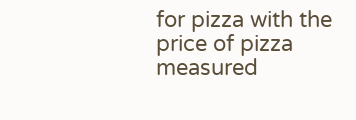for pizza with the price of pizza measured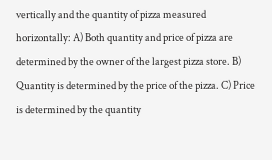vertically and the quantity of pizza measured horizontally: A) Both quantity and price of pizza are determined by the owner of the largest pizza store. B) Quantity is determined by the price of the pizza. C) Price is determined by the quantity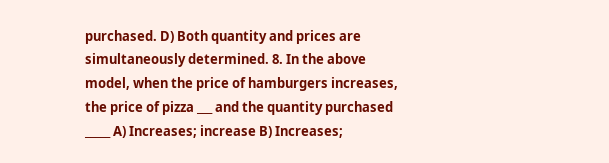purchased. D) Both quantity and prices are simultaneously determined. 8. In the above model, when the price of hamburgers increases, the price of pizza ___ and the quantity purchased _____ A) Increases; increase B) Increases;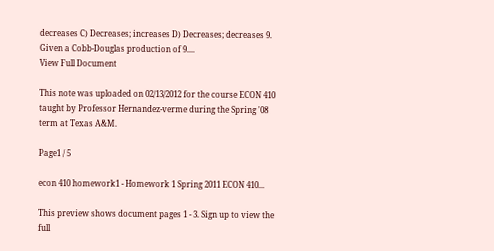decreases C) Decreases; increases D) Decreases; decreases 9. Given a Cobb-Douglas production of 9....
View Full Document

This note was uploaded on 02/13/2012 for the course ECON 410 taught by Professor Hernandez-verme during the Spring '08 term at Texas A&M.

Page1 / 5

econ 410 homework1 - Homework 1 Spring 2011 ECON 410...

This preview shows document pages 1 - 3. Sign up to view the full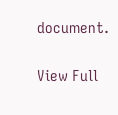document.

View Full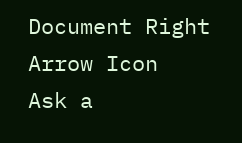Document Right Arrow Icon
Ask a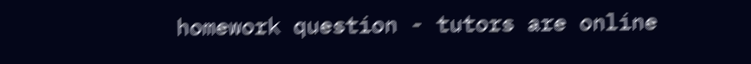homework question - tutors are online